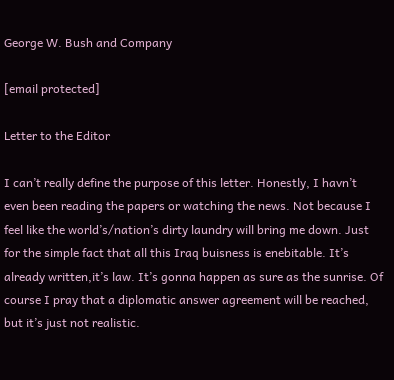George W. Bush and Company

[email protected]

Letter to the Editor

I can’t really define the purpose of this letter. Honestly, I havn’t even been reading the papers or watching the news. Not because I feel like the world’s/nation’s dirty laundry will bring me down. Just for the simple fact that all this Iraq buisness is enebitable. It’s already written,it’s law. It’s gonna happen as sure as the sunrise. Of course I pray that a diplomatic answer agreement will be reached, but it’s just not realistic.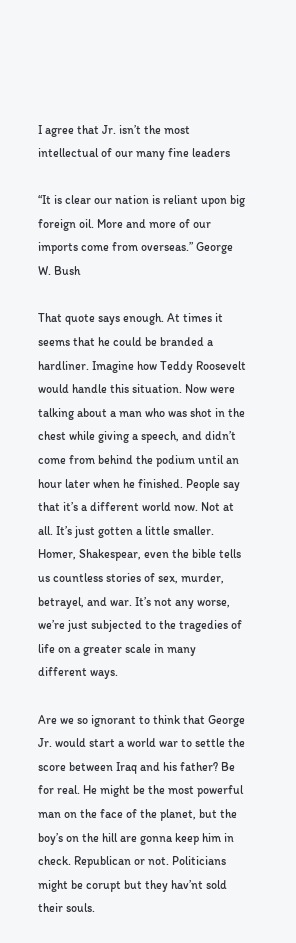I agree that Jr. isn’t the most intellectual of our many fine leaders

“It is clear our nation is reliant upon big foreign oil. More and more of our imports come from overseas.” George W. Bush

That quote says enough. At times it seems that he could be branded a hardliner. Imagine how Teddy Roosevelt would handle this situation. Now were talking about a man who was shot in the chest while giving a speech, and didn’t come from behind the podium until an hour later when he finished. People say that it’s a different world now. Not at all. It’s just gotten a little smaller. Homer, Shakespear, even the bible tells us countless stories of sex, murder, betrayel, and war. It’s not any worse, we’re just subjected to the tragedies of life on a greater scale in many different ways.

Are we so ignorant to think that George Jr. would start a world war to settle the score between Iraq and his father? Be for real. He might be the most powerful man on the face of the planet, but the boy’s on the hill are gonna keep him in check. Republican or not. Politicians might be corupt but they hav’nt sold their souls.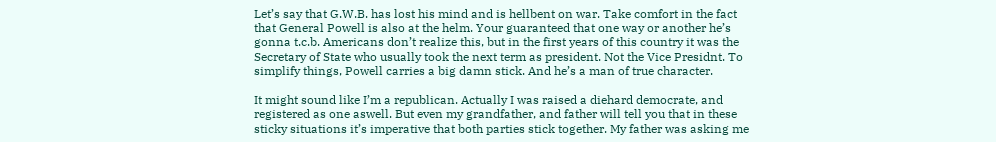Let’s say that G.W.B. has lost his mind and is hellbent on war. Take comfort in the fact that General Powell is also at the helm. Your guaranteed that one way or another he’s gonna t.c.b. Americans don’t realize this, but in the first years of this country it was the Secretary of State who usually took the next term as president. Not the Vice Presidnt. To simplify things, Powell carries a big damn stick. And he’s a man of true character.

It might sound like I’m a republican. Actually I was raised a diehard democrate, and registered as one aswell. But even my grandfather, and father will tell you that in these sticky situations it’s imperative that both parties stick together. My father was asking me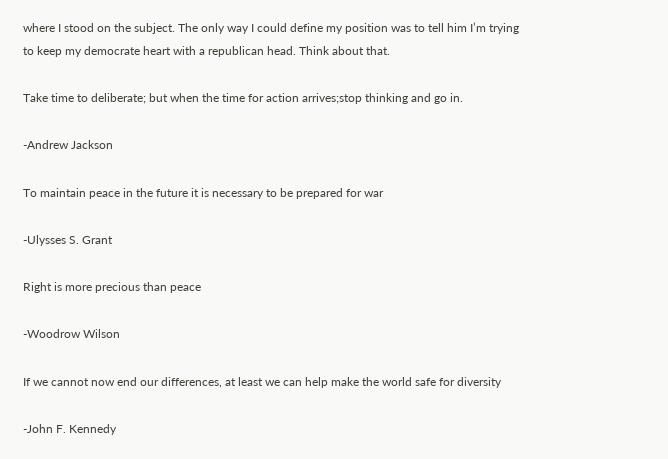where I stood on the subject. The only way I could define my position was to tell him I’m trying to keep my democrate heart with a republican head. Think about that.

Take time to deliberate; but when the time for action arrives;stop thinking and go in.

-Andrew Jackson

To maintain peace in the future it is necessary to be prepared for war

-Ulysses S. Grant

Right is more precious than peace

-Woodrow Wilson

If we cannot now end our differences, at least we can help make the world safe for diversity

-John F. Kennedy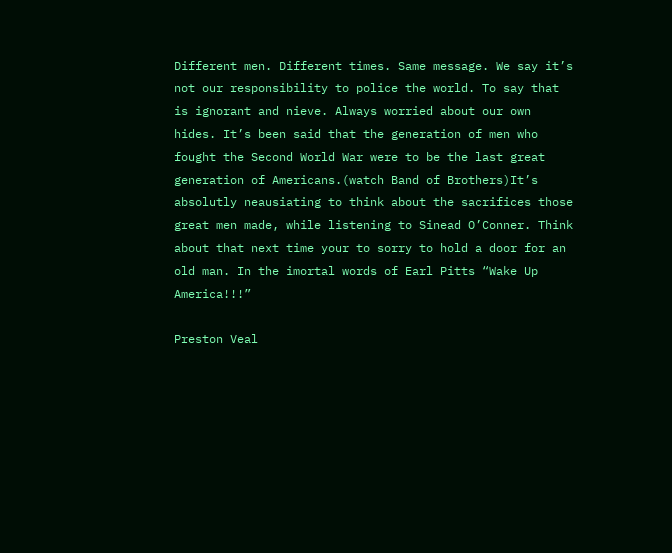Different men. Different times. Same message. We say it’s not our responsibility to police the world. To say that is ignorant and nieve. Always worried about our own hides. It’s been said that the generation of men who fought the Second World War were to be the last great generation of Americans.(watch Band of Brothers)It’s absolutly neausiating to think about the sacrifices those great men made, while listening to Sinead O’Conner. Think about that next time your to sorry to hold a door for an old man. In the imortal words of Earl Pitts “Wake Up America!!!”

Preston Veal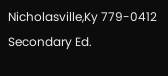Nicholasville,Ky 779-0412 Secondary Ed.